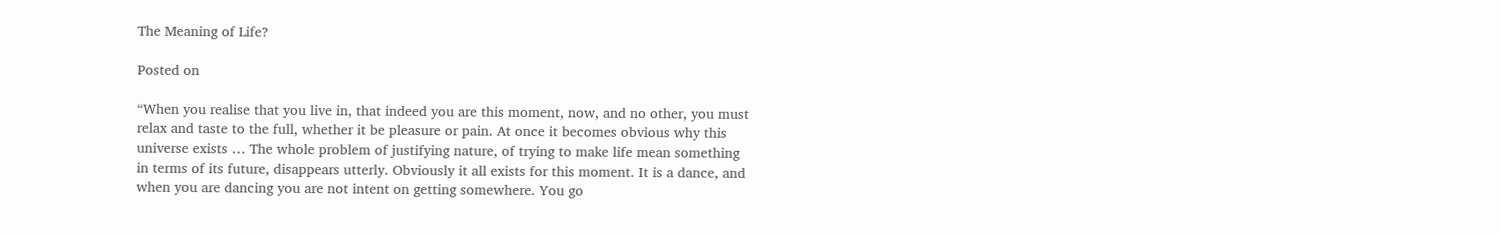The Meaning of Life?

Posted on

“When you realise that you live in, that indeed you are this moment, now, and no other, you must relax and taste to the full, whether it be pleasure or pain. At once it becomes obvious why this universe exists … The whole problem of justifying nature, of trying to make life mean something in terms of its future, disappears utterly. Obviously it all exists for this moment. It is a dance, and when you are dancing you are not intent on getting somewhere. You go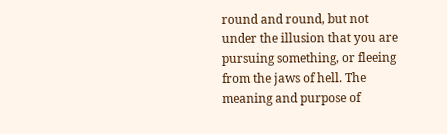round and round, but not under the illusion that you are pursuing something, or fleeing from the jaws of hell. The meaning and purpose of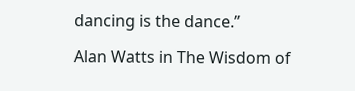dancing is the dance.”

Alan Watts in The Wisdom of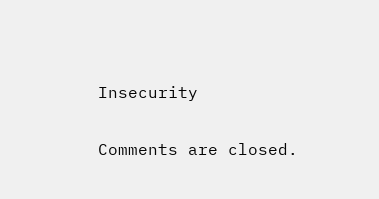Insecurity

Comments are closed.